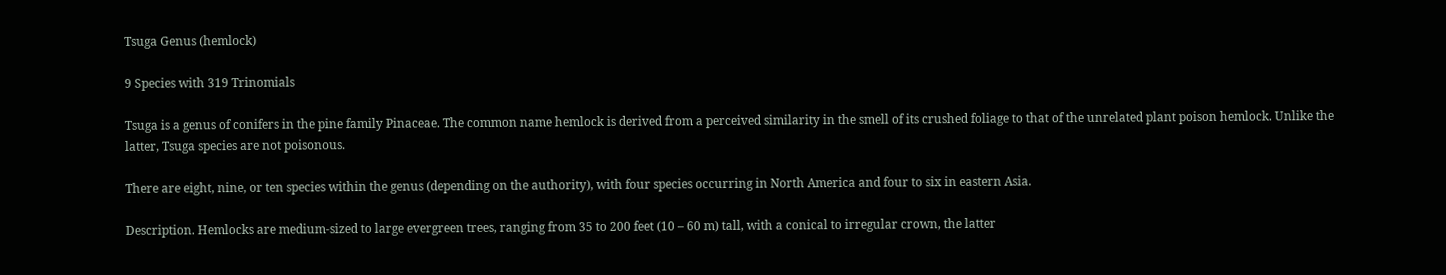Tsuga Genus (hemlock)

9 Species with 319 Trinomials

Tsuga is a genus of conifers in the pine family Pinaceae. The common name hemlock is derived from a perceived similarity in the smell of its crushed foliage to that of the unrelated plant poison hemlock. Unlike the latter, Tsuga species are not poisonous.

There are eight, nine, or ten species within the genus (depending on the authority), with four species occurring in North America and four to six in eastern Asia.

Description. Hemlocks are medium-sized to large evergreen trees, ranging from 35 to 200 feet (10 – 60 m) tall, with a conical to irregular crown, the latter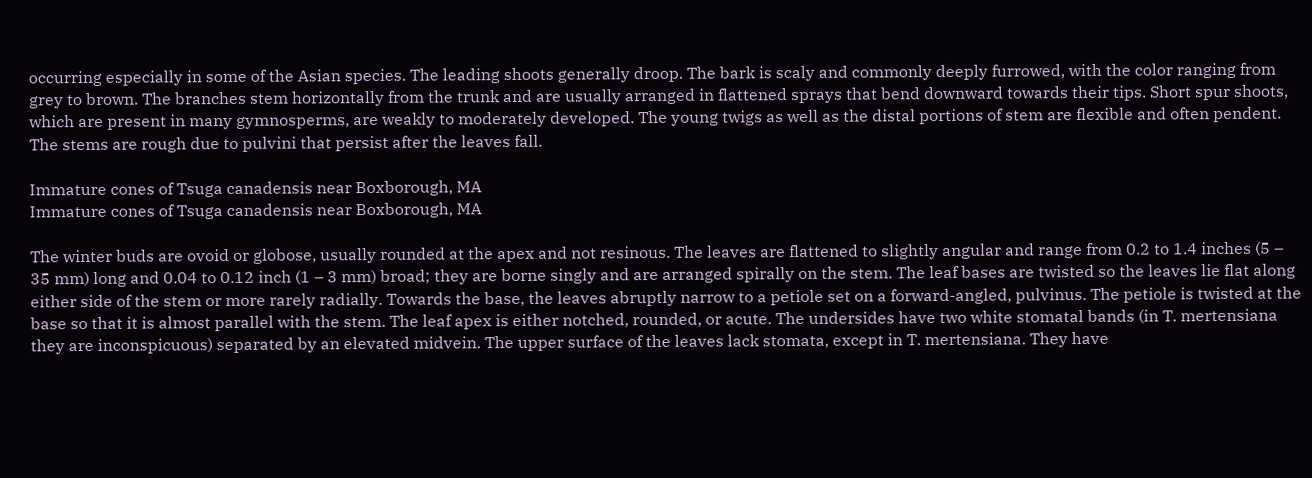occurring especially in some of the Asian species. The leading shoots generally droop. The bark is scaly and commonly deeply furrowed, with the color ranging from grey to brown. The branches stem horizontally from the trunk and are usually arranged in flattened sprays that bend downward towards their tips. Short spur shoots, which are present in many gymnosperms, are weakly to moderately developed. The young twigs as well as the distal portions of stem are flexible and often pendent. The stems are rough due to pulvini that persist after the leaves fall.

Immature cones of Tsuga canadensis near Boxborough, MA
Immature cones of Tsuga canadensis near Boxborough, MA

The winter buds are ovoid or globose, usually rounded at the apex and not resinous. The leaves are flattened to slightly angular and range from 0.2 to 1.4 inches (5 – 35 mm) long and 0.04 to 0.12 inch (1 – 3 mm) broad; they are borne singly and are arranged spirally on the stem. The leaf bases are twisted so the leaves lie flat along either side of the stem or more rarely radially. Towards the base, the leaves abruptly narrow to a petiole set on a forward-angled, pulvinus. The petiole is twisted at the base so that it is almost parallel with the stem. The leaf apex is either notched, rounded, or acute. The undersides have two white stomatal bands (in T. mertensiana they are inconspicuous) separated by an elevated midvein. The upper surface of the leaves lack stomata, except in T. mertensiana. They have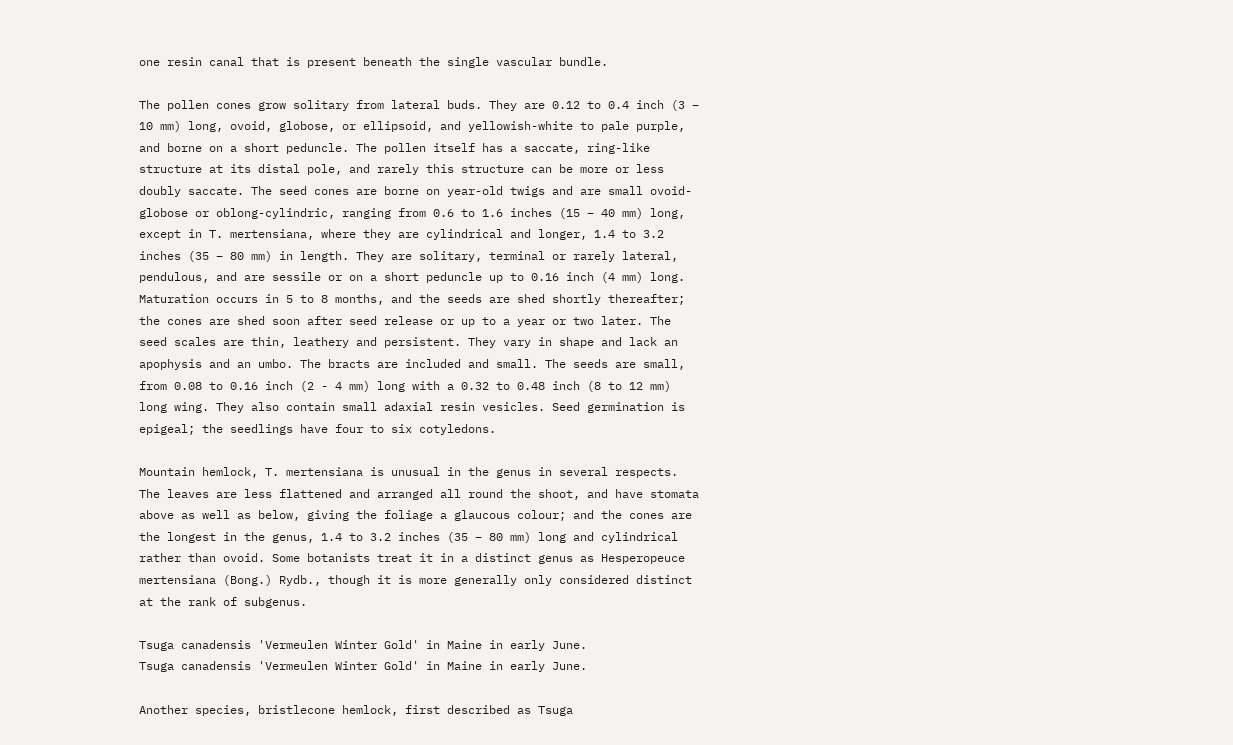one resin canal that is present beneath the single vascular bundle.

The pollen cones grow solitary from lateral buds. They are 0.12 to 0.4 inch (3 – 10 mm) long, ovoid, globose, or ellipsoid, and yellowish-white to pale purple, and borne on a short peduncle. The pollen itself has a saccate, ring-like structure at its distal pole, and rarely this structure can be more or less doubly saccate. The seed cones are borne on year-old twigs and are small ovoid-globose or oblong-cylindric, ranging from 0.6 to 1.6 inches (15 – 40 mm) long, except in T. mertensiana, where they are cylindrical and longer, 1.4 to 3.2 inches (35 – 80 mm) in length. They are solitary, terminal or rarely lateral, pendulous, and are sessile or on a short peduncle up to 0.16 inch (4 mm) long. Maturation occurs in 5 to 8 months, and the seeds are shed shortly thereafter; the cones are shed soon after seed release or up to a year or two later. The seed scales are thin, leathery and persistent. They vary in shape and lack an apophysis and an umbo. The bracts are included and small. The seeds are small, from 0.08 to 0.16 inch (2 - 4 mm) long with a 0.32 to 0.48 inch (8 to 12 mm) long wing. They also contain small adaxial resin vesicles. Seed germination is epigeal; the seedlings have four to six cotyledons.

Mountain hemlock, T. mertensiana is unusual in the genus in several respects. The leaves are less flattened and arranged all round the shoot, and have stomata above as well as below, giving the foliage a glaucous colour; and the cones are the longest in the genus, 1.4 to 3.2 inches (35 – 80 mm) long and cylindrical rather than ovoid. Some botanists treat it in a distinct genus as Hesperopeuce mertensiana (Bong.) Rydb., though it is more generally only considered distinct at the rank of subgenus.

Tsuga canadensis 'Vermeulen Winter Gold' in Maine in early June.
Tsuga canadensis 'Vermeulen Winter Gold' in Maine in early June.

Another species, bristlecone hemlock, first described as Tsuga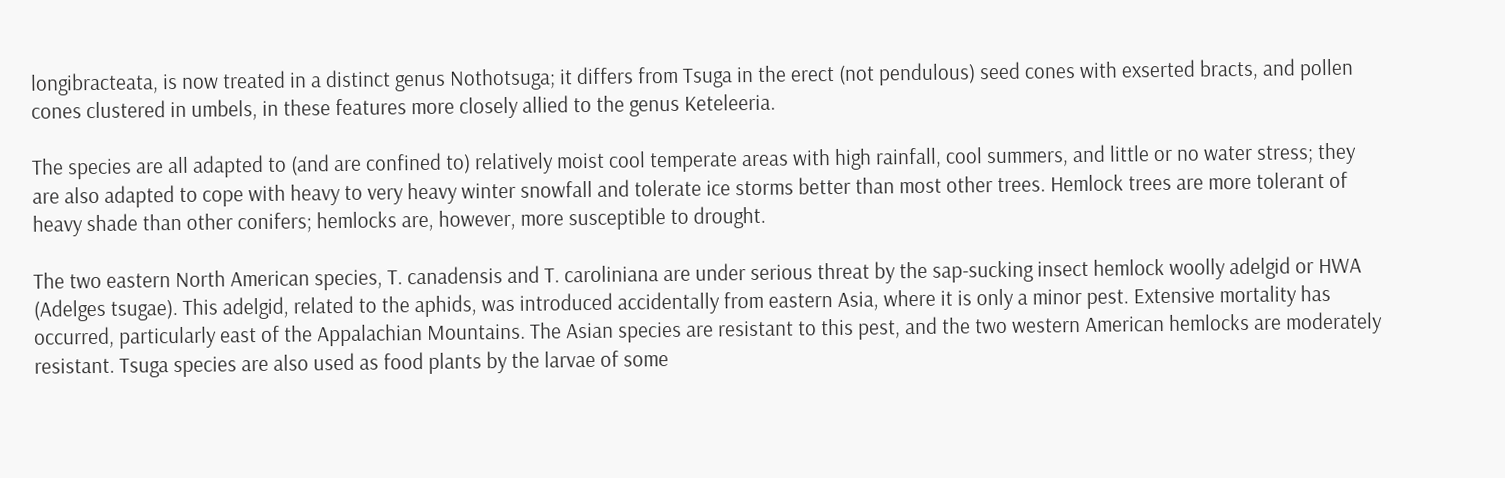longibracteata, is now treated in a distinct genus Nothotsuga; it differs from Tsuga in the erect (not pendulous) seed cones with exserted bracts, and pollen cones clustered in umbels, in these features more closely allied to the genus Keteleeria.

The species are all adapted to (and are confined to) relatively moist cool temperate areas with high rainfall, cool summers, and little or no water stress; they are also adapted to cope with heavy to very heavy winter snowfall and tolerate ice storms better than most other trees. Hemlock trees are more tolerant of heavy shade than other conifers; hemlocks are, however, more susceptible to drought.

The two eastern North American species, T. canadensis and T. caroliniana are under serious threat by the sap-sucking insect hemlock woolly adelgid or HWA (Adelges tsugae). This adelgid, related to the aphids, was introduced accidentally from eastern Asia, where it is only a minor pest. Extensive mortality has occurred, particularly east of the Appalachian Mountains. The Asian species are resistant to this pest, and the two western American hemlocks are moderately resistant. Tsuga species are also used as food plants by the larvae of some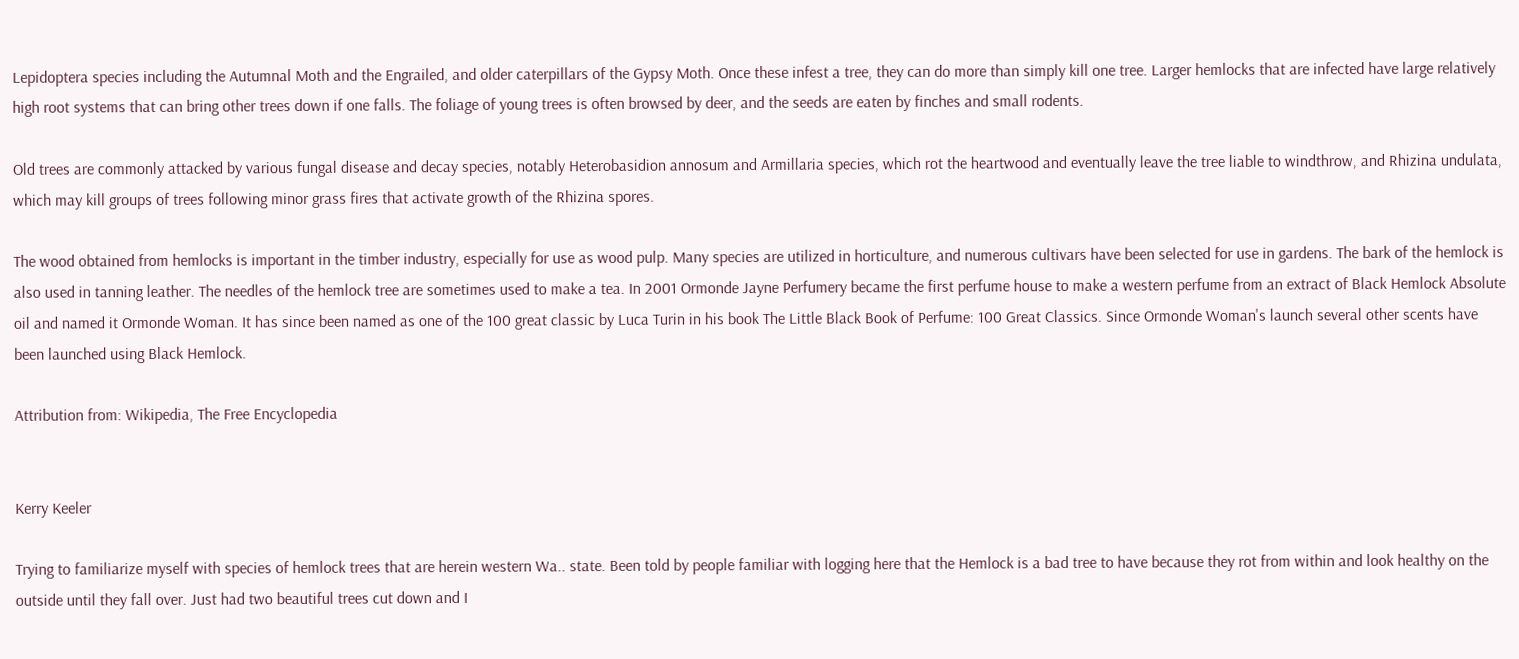Lepidoptera species including the Autumnal Moth and the Engrailed, and older caterpillars of the Gypsy Moth. Once these infest a tree, they can do more than simply kill one tree. Larger hemlocks that are infected have large relatively high root systems that can bring other trees down if one falls. The foliage of young trees is often browsed by deer, and the seeds are eaten by finches and small rodents.

Old trees are commonly attacked by various fungal disease and decay species, notably Heterobasidion annosum and Armillaria species, which rot the heartwood and eventually leave the tree liable to windthrow, and Rhizina undulata, which may kill groups of trees following minor grass fires that activate growth of the Rhizina spores.

The wood obtained from hemlocks is important in the timber industry, especially for use as wood pulp. Many species are utilized in horticulture, and numerous cultivars have been selected for use in gardens. The bark of the hemlock is also used in tanning leather. The needles of the hemlock tree are sometimes used to make a tea. In 2001 Ormonde Jayne Perfumery became the first perfume house to make a western perfume from an extract of Black Hemlock Absolute oil and named it Ormonde Woman. It has since been named as one of the 100 great classic by Luca Turin in his book The Little Black Book of Perfume: 100 Great Classics. Since Ormonde Woman's launch several other scents have been launched using Black Hemlock.

Attribution from: Wikipedia, The Free Encyclopedia


Kerry Keeler

Trying to familiarize myself with species of hemlock trees that are herein western Wa.. state. Been told by people familiar with logging here that the Hemlock is a bad tree to have because they rot from within and look healthy on the outside until they fall over. Just had two beautiful trees cut down and I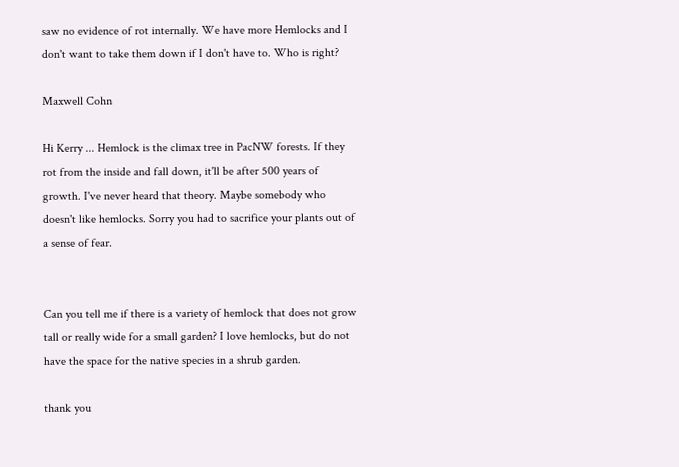saw no evidence of rot internally. We have more Hemlocks and I don't want to take them down if I don't have to. Who is right?

Maxwell Cohn

Hi Kerry ... Hemlock is the climax tree in PacNW forests. If they rot from the inside and fall down, it'll be after 500 years of growth. I've never heard that theory. Maybe somebody who doesn't like hemlocks. Sorry you had to sacrifice your plants out of a sense of fear.


Can you tell me if there is a variety of hemlock that does not grow tall or really wide for a small garden? I love hemlocks, but do not have the space for the native species in a shrub garden.

thank you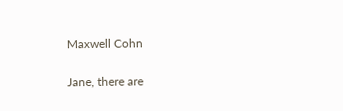Maxwell Cohn

Jane, there are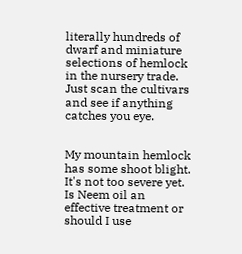literally hundreds of dwarf and miniature selections of hemlock in the nursery trade. Just scan the cultivars and see if anything catches you eye.


My mountain hemlock has some shoot blight. It's not too severe yet.
Is Neem oil an effective treatment or should I use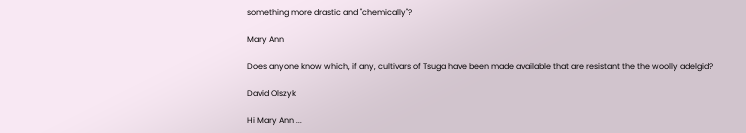something more drastic and "chemically"?

Mary Ann

Does anyone know which, if any, cultivars of Tsuga have been made available that are resistant the the woolly adelgid?

David Olszyk

Hi Mary Ann ...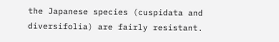the Japanese species (cuspidata and diversifolia) are fairly resistant.